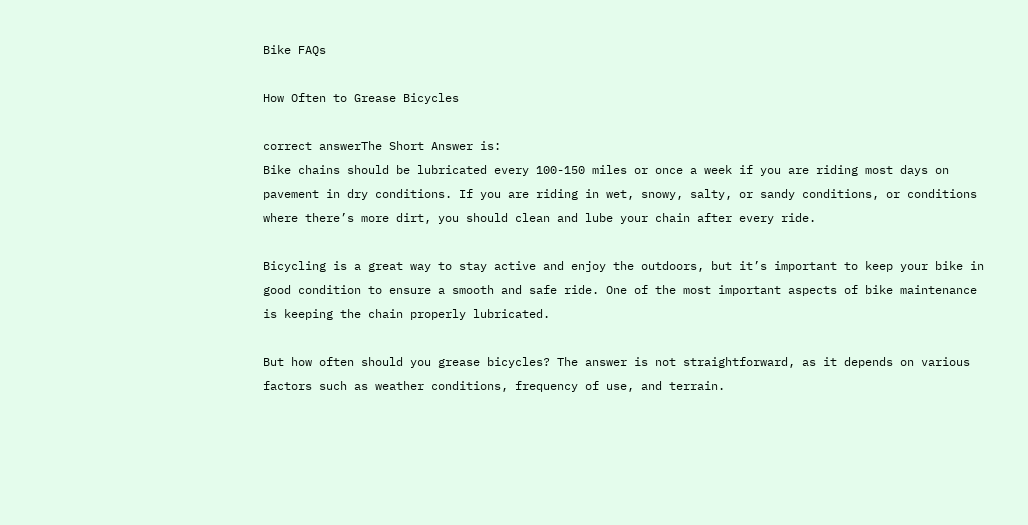Bike FAQs

How Often to Grease Bicycles

correct answerThe Short Answer is:
Bike chains should be lubricated every 100-150 miles or once a week if you are riding most days on pavement in dry conditions. If you are riding in wet, snowy, salty, or sandy conditions, or conditions where there’s more dirt, you should clean and lube your chain after every ride.

Bicycling is a great way to stay active and enjoy the outdoors, but it’s important to keep your bike in good condition to ensure a smooth and safe ride. One of the most important aspects of bike maintenance is keeping the chain properly lubricated.

But how often should you grease bicycles? The answer is not straightforward, as it depends on various factors such as weather conditions, frequency of use, and terrain.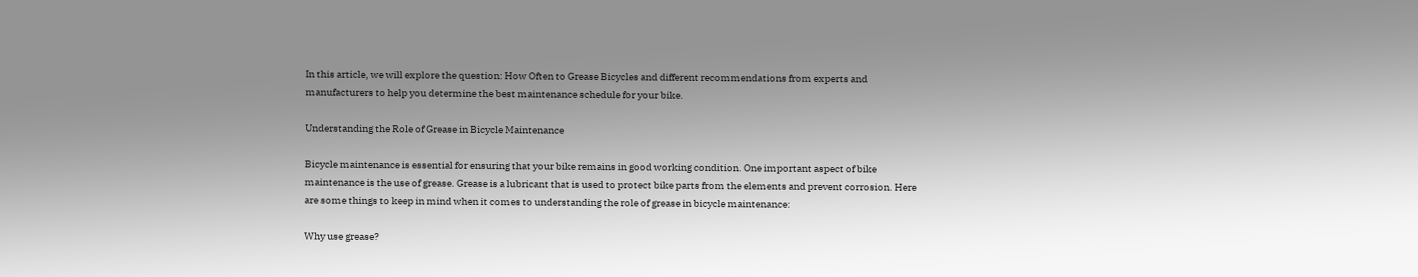In this article, we will explore the question: How Often to Grease Bicycles and different recommendations from experts and manufacturers to help you determine the best maintenance schedule for your bike.

Understanding the Role of Grease in Bicycle Maintenance

Bicycle maintenance is essential for ensuring that your bike remains in good working condition. One important aspect of bike maintenance is the use of grease. Grease is a lubricant that is used to protect bike parts from the elements and prevent corrosion. Here are some things to keep in mind when it comes to understanding the role of grease in bicycle maintenance:

Why use grease?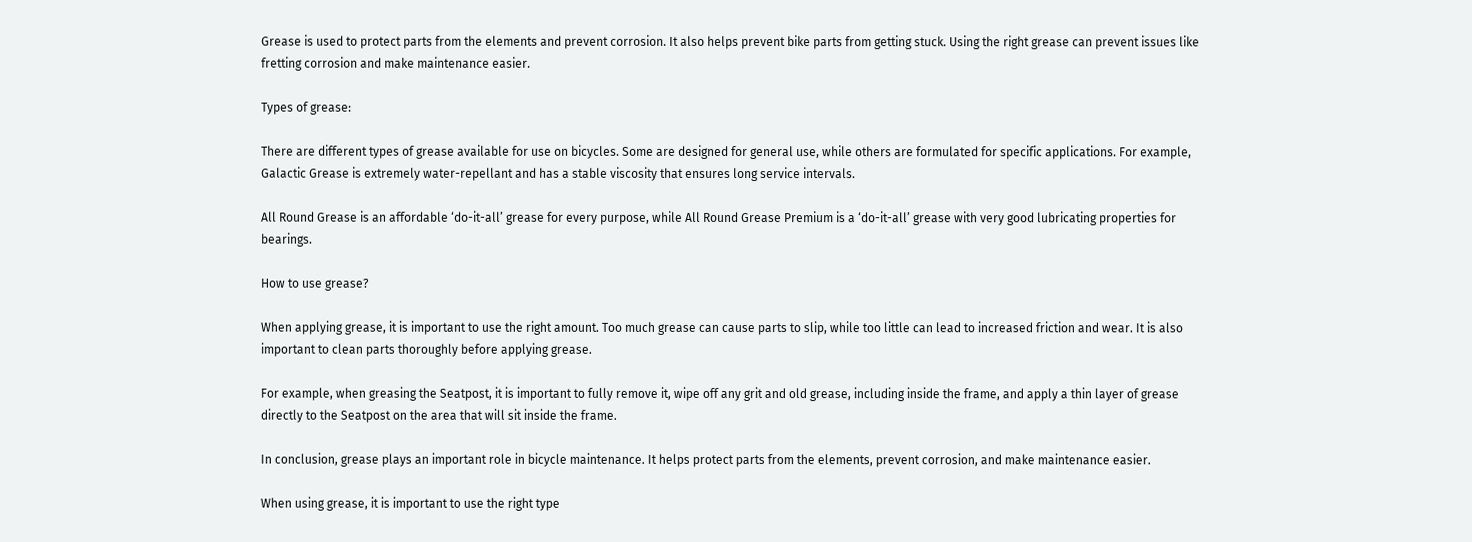Grease is used to protect parts from the elements and prevent corrosion. It also helps prevent bike parts from getting stuck. Using the right grease can prevent issues like fretting corrosion and make maintenance easier.

Types of grease:

There are different types of grease available for use on bicycles. Some are designed for general use, while others are formulated for specific applications. For example, Galactic Grease is extremely water-repellant and has a stable viscosity that ensures long service intervals.

All Round Grease is an affordable ‘do-it-all’ grease for every purpose, while All Round Grease Premium is a ‘do-it-all’ grease with very good lubricating properties for bearings.

How to use grease?

When applying grease, it is important to use the right amount. Too much grease can cause parts to slip, while too little can lead to increased friction and wear. It is also important to clean parts thoroughly before applying grease.

For example, when greasing the Seatpost, it is important to fully remove it, wipe off any grit and old grease, including inside the frame, and apply a thin layer of grease directly to the Seatpost on the area that will sit inside the frame.

In conclusion, grease plays an important role in bicycle maintenance. It helps protect parts from the elements, prevent corrosion, and make maintenance easier.

When using grease, it is important to use the right type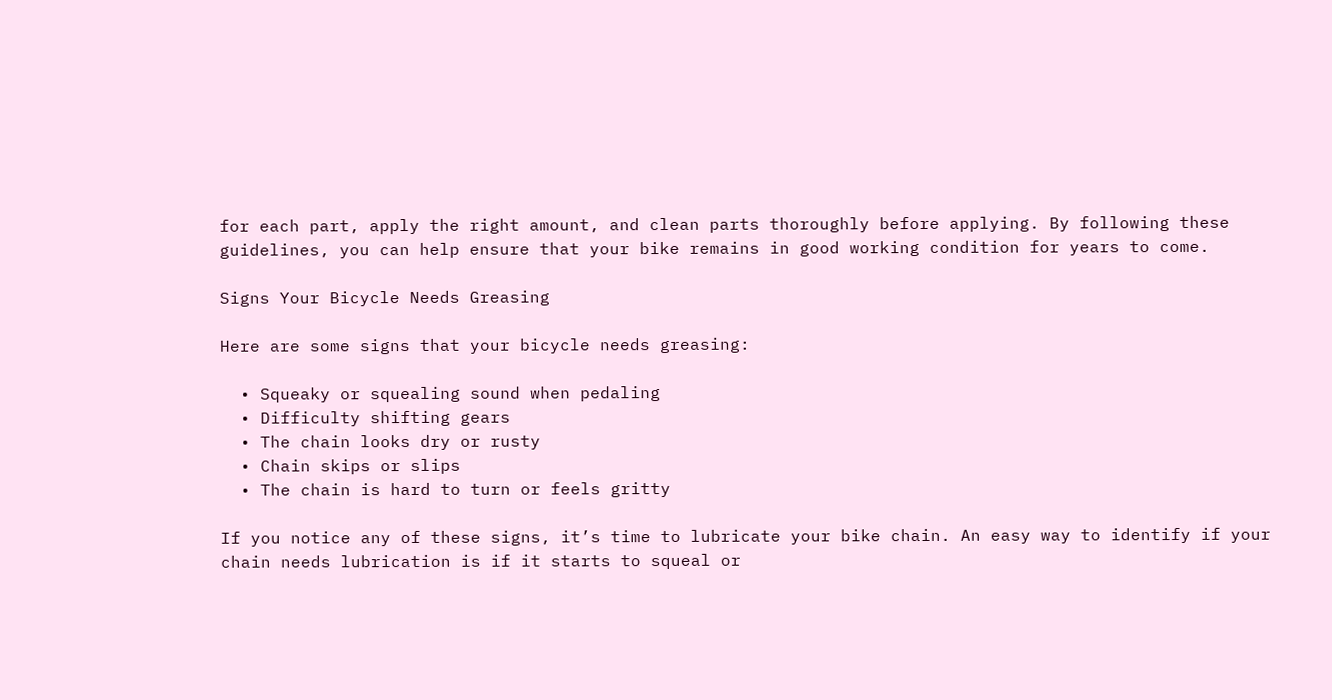for each part, apply the right amount, and clean parts thoroughly before applying. By following these guidelines, you can help ensure that your bike remains in good working condition for years to come.

Signs Your Bicycle Needs Greasing

Here are some signs that your bicycle needs greasing:

  • Squeaky or squealing sound when pedaling
  • Difficulty shifting gears
  • The chain looks dry or rusty
  • Chain skips or slips
  • The chain is hard to turn or feels gritty

If you notice any of these signs, it’s time to lubricate your bike chain. An easy way to identify if your chain needs lubrication is if it starts to squeal or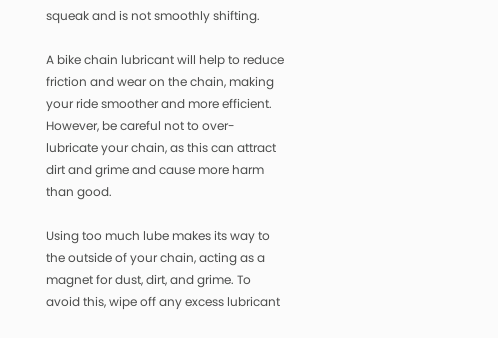squeak and is not smoothly shifting.

A bike chain lubricant will help to reduce friction and wear on the chain, making your ride smoother and more efficient. However, be careful not to over-lubricate your chain, as this can attract dirt and grime and cause more harm than good.

Using too much lube makes its way to the outside of your chain, acting as a magnet for dust, dirt, and grime. To avoid this, wipe off any excess lubricant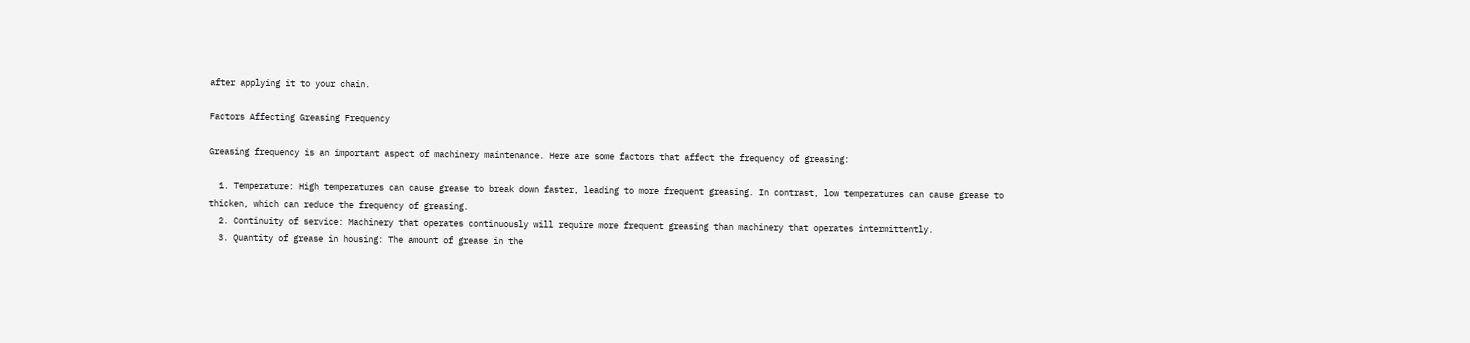after applying it to your chain.

Factors Affecting Greasing Frequency

Greasing frequency is an important aspect of machinery maintenance. Here are some factors that affect the frequency of greasing:

  1. Temperature: High temperatures can cause grease to break down faster, leading to more frequent greasing. In contrast, low temperatures can cause grease to thicken, which can reduce the frequency of greasing.
  2. Continuity of service: Machinery that operates continuously will require more frequent greasing than machinery that operates intermittently.
  3. Quantity of grease in housing: The amount of grease in the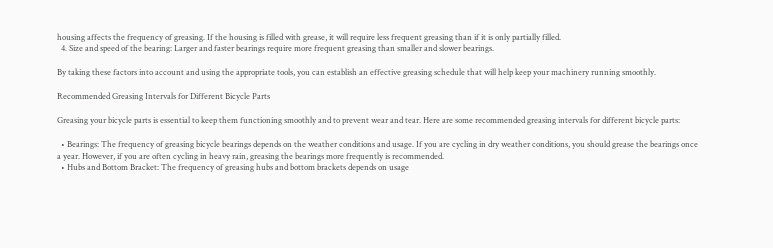housing affects the frequency of greasing. If the housing is filled with grease, it will require less frequent greasing than if it is only partially filled.
  4. Size and speed of the bearing: Larger and faster bearings require more frequent greasing than smaller and slower bearings.

By taking these factors into account and using the appropriate tools, you can establish an effective greasing schedule that will help keep your machinery running smoothly.

Recommended Greasing Intervals for Different Bicycle Parts

Greasing your bicycle parts is essential to keep them functioning smoothly and to prevent wear and tear. Here are some recommended greasing intervals for different bicycle parts:

  • Bearings: The frequency of greasing bicycle bearings depends on the weather conditions and usage. If you are cycling in dry weather conditions, you should grease the bearings once a year. However, if you are often cycling in heavy rain, greasing the bearings more frequently is recommended.
  • Hubs and Bottom Bracket: The frequency of greasing hubs and bottom brackets depends on usage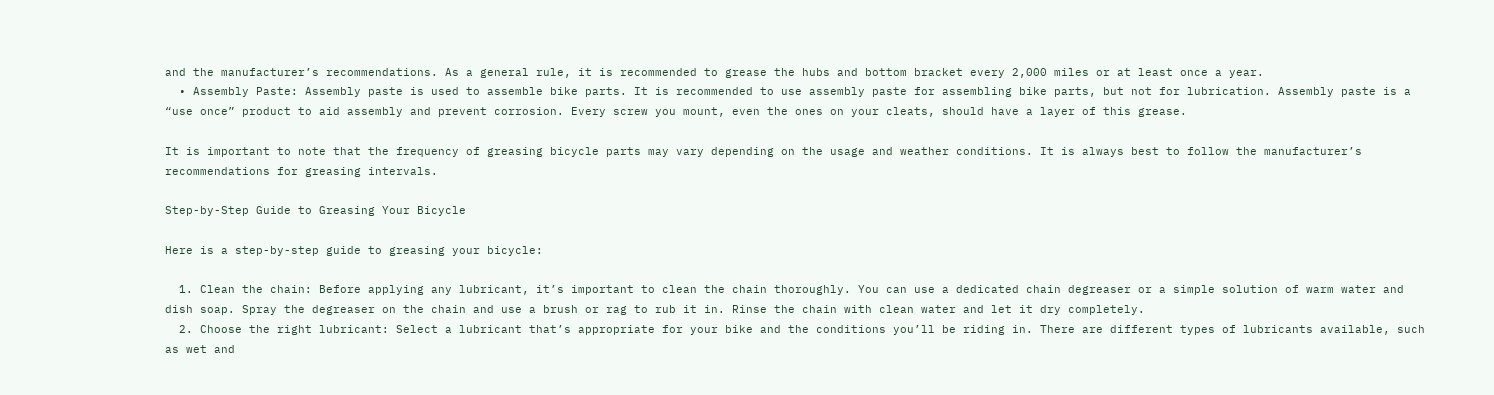and the manufacturer’s recommendations. As a general rule, it is recommended to grease the hubs and bottom bracket every 2,000 miles or at least once a year.
  • Assembly Paste: Assembly paste is used to assemble bike parts. It is recommended to use assembly paste for assembling bike parts, but not for lubrication. Assembly paste is a “use once” product to aid assembly and prevent corrosion. Every screw you mount, even the ones on your cleats, should have a layer of this grease.

It is important to note that the frequency of greasing bicycle parts may vary depending on the usage and weather conditions. It is always best to follow the manufacturer’s recommendations for greasing intervals.

Step-by-Step Guide to Greasing Your Bicycle

Here is a step-by-step guide to greasing your bicycle:

  1. Clean the chain: Before applying any lubricant, it’s important to clean the chain thoroughly. You can use a dedicated chain degreaser or a simple solution of warm water and dish soap. Spray the degreaser on the chain and use a brush or rag to rub it in. Rinse the chain with clean water and let it dry completely.
  2. Choose the right lubricant: Select a lubricant that’s appropriate for your bike and the conditions you’ll be riding in. There are different types of lubricants available, such as wet and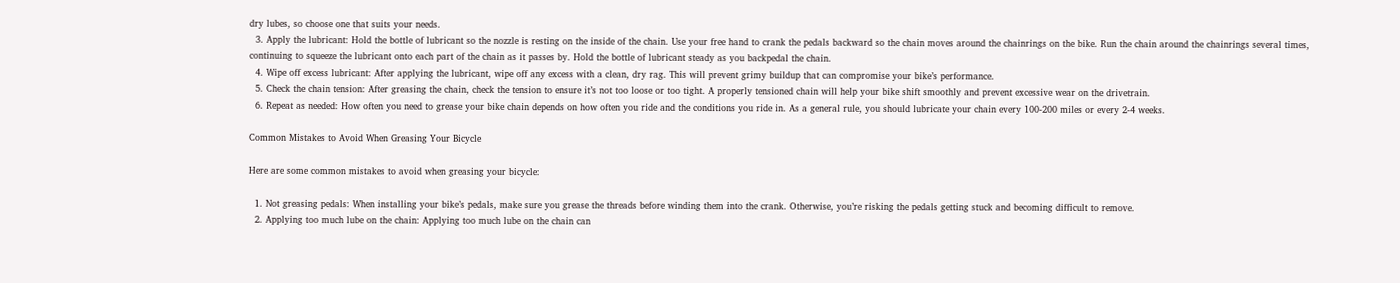dry lubes, so choose one that suits your needs.
  3. Apply the lubricant: Hold the bottle of lubricant so the nozzle is resting on the inside of the chain. Use your free hand to crank the pedals backward so the chain moves around the chainrings on the bike. Run the chain around the chainrings several times, continuing to squeeze the lubricant onto each part of the chain as it passes by. Hold the bottle of lubricant steady as you backpedal the chain.
  4. Wipe off excess lubricant: After applying the lubricant, wipe off any excess with a clean, dry rag. This will prevent grimy buildup that can compromise your bike’s performance.
  5. Check the chain tension: After greasing the chain, check the tension to ensure it’s not too loose or too tight. A properly tensioned chain will help your bike shift smoothly and prevent excessive wear on the drivetrain.
  6. Repeat as needed: How often you need to grease your bike chain depends on how often you ride and the conditions you ride in. As a general rule, you should lubricate your chain every 100-200 miles or every 2-4 weeks.

Common Mistakes to Avoid When Greasing Your Bicycle

Here are some common mistakes to avoid when greasing your bicycle:

  1. Not greasing pedals: When installing your bike’s pedals, make sure you grease the threads before winding them into the crank. Otherwise, you’re risking the pedals getting stuck and becoming difficult to remove.
  2. Applying too much lube on the chain: Applying too much lube on the chain can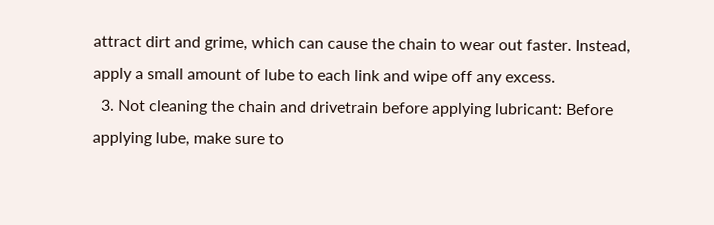attract dirt and grime, which can cause the chain to wear out faster. Instead, apply a small amount of lube to each link and wipe off any excess.
  3. Not cleaning the chain and drivetrain before applying lubricant: Before applying lube, make sure to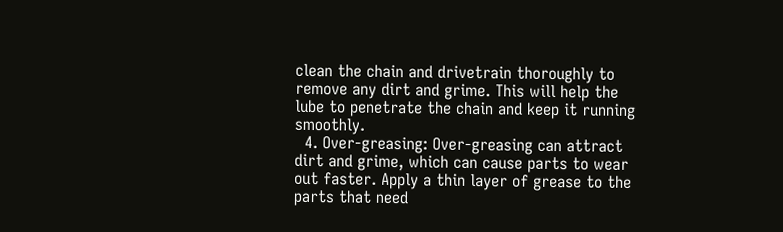clean the chain and drivetrain thoroughly to remove any dirt and grime. This will help the lube to penetrate the chain and keep it running smoothly.
  4. Over-greasing: Over-greasing can attract dirt and grime, which can cause parts to wear out faster. Apply a thin layer of grease to the parts that need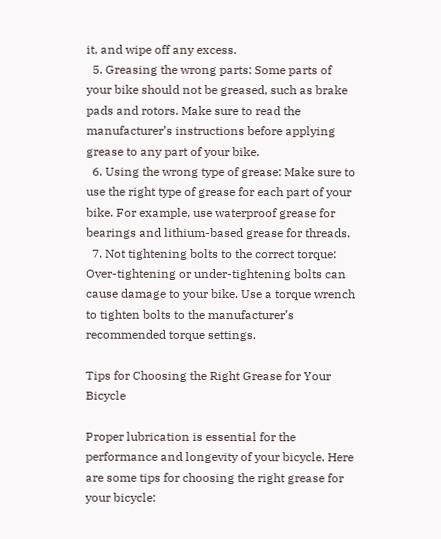it, and wipe off any excess.
  5. Greasing the wrong parts: Some parts of your bike should not be greased, such as brake pads and rotors. Make sure to read the manufacturer’s instructions before applying grease to any part of your bike.
  6. Using the wrong type of grease: Make sure to use the right type of grease for each part of your bike. For example, use waterproof grease for bearings and lithium-based grease for threads.
  7. Not tightening bolts to the correct torque: Over-tightening or under-tightening bolts can cause damage to your bike. Use a torque wrench to tighten bolts to the manufacturer’s recommended torque settings.

Tips for Choosing the Right Grease for Your Bicycle

Proper lubrication is essential for the performance and longevity of your bicycle. Here are some tips for choosing the right grease for your bicycle: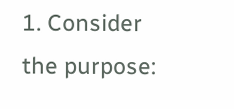1. Consider the purpose: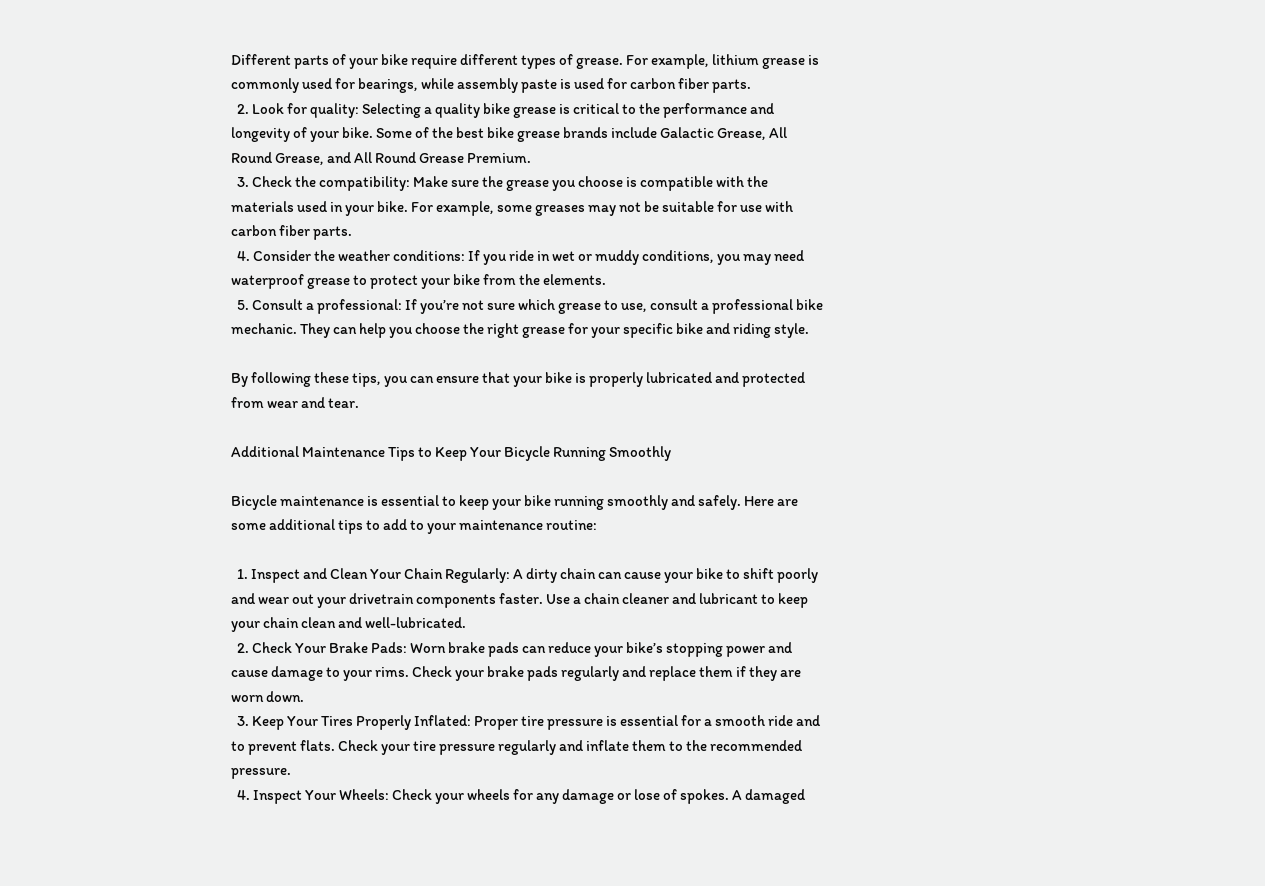Different parts of your bike require different types of grease. For example, lithium grease is commonly used for bearings, while assembly paste is used for carbon fiber parts.
  2. Look for quality: Selecting a quality bike grease is critical to the performance and longevity of your bike. Some of the best bike grease brands include Galactic Grease, All Round Grease, and All Round Grease Premium.
  3. Check the compatibility: Make sure the grease you choose is compatible with the materials used in your bike. For example, some greases may not be suitable for use with carbon fiber parts.
  4. Consider the weather conditions: If you ride in wet or muddy conditions, you may need waterproof grease to protect your bike from the elements.
  5. Consult a professional: If you’re not sure which grease to use, consult a professional bike mechanic. They can help you choose the right grease for your specific bike and riding style.

By following these tips, you can ensure that your bike is properly lubricated and protected from wear and tear.

Additional Maintenance Tips to Keep Your Bicycle Running Smoothly

Bicycle maintenance is essential to keep your bike running smoothly and safely. Here are some additional tips to add to your maintenance routine:

  1. Inspect and Clean Your Chain Regularly: A dirty chain can cause your bike to shift poorly and wear out your drivetrain components faster. Use a chain cleaner and lubricant to keep your chain clean and well-lubricated.
  2. Check Your Brake Pads: Worn brake pads can reduce your bike’s stopping power and cause damage to your rims. Check your brake pads regularly and replace them if they are worn down.
  3. Keep Your Tires Properly Inflated: Proper tire pressure is essential for a smooth ride and to prevent flats. Check your tire pressure regularly and inflate them to the recommended pressure.
  4. Inspect Your Wheels: Check your wheels for any damage or lose of spokes. A damaged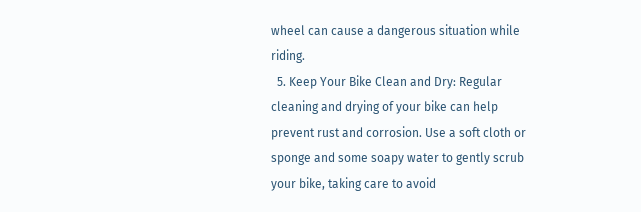wheel can cause a dangerous situation while riding.
  5. Keep Your Bike Clean and Dry: Regular cleaning and drying of your bike can help prevent rust and corrosion. Use a soft cloth or sponge and some soapy water to gently scrub your bike, taking care to avoid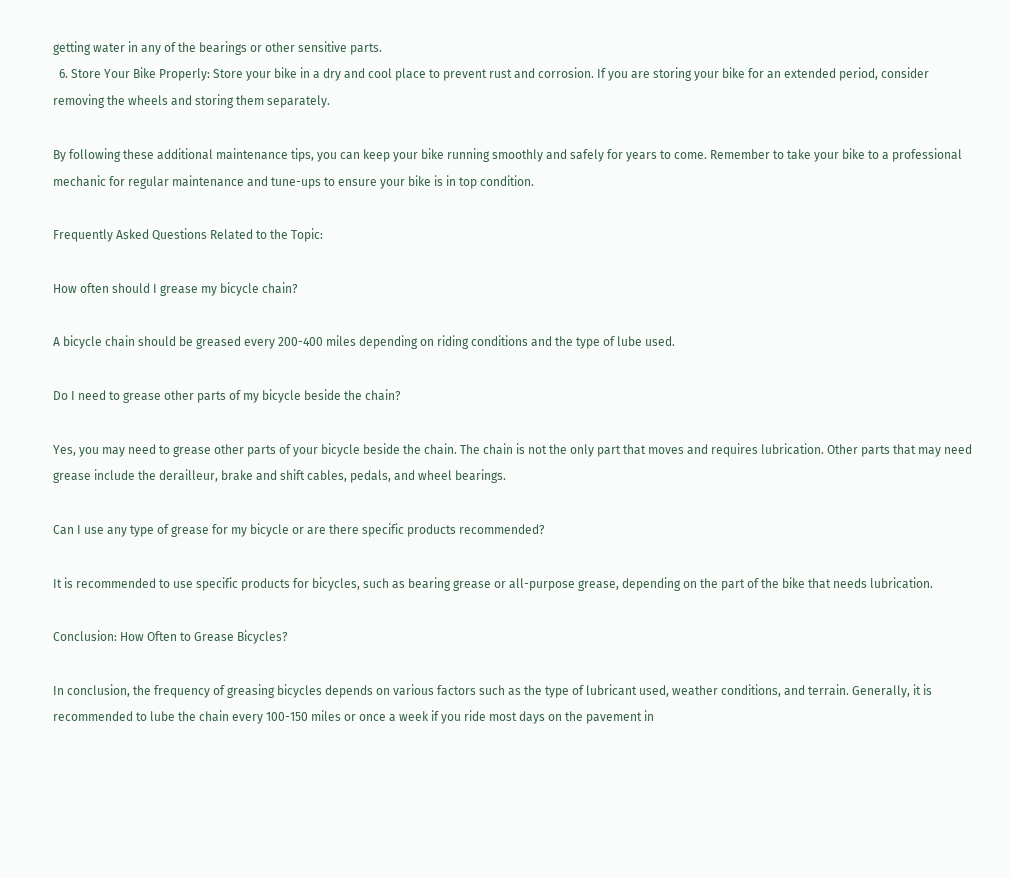getting water in any of the bearings or other sensitive parts.
  6. Store Your Bike Properly: Store your bike in a dry and cool place to prevent rust and corrosion. If you are storing your bike for an extended period, consider removing the wheels and storing them separately.

By following these additional maintenance tips, you can keep your bike running smoothly and safely for years to come. Remember to take your bike to a professional mechanic for regular maintenance and tune-ups to ensure your bike is in top condition.

Frequently Asked Questions Related to the Topic:

How often should I grease my bicycle chain?

A bicycle chain should be greased every 200-400 miles depending on riding conditions and the type of lube used.

Do I need to grease other parts of my bicycle beside the chain?

Yes, you may need to grease other parts of your bicycle beside the chain. The chain is not the only part that moves and requires lubrication. Other parts that may need grease include the derailleur, brake and shift cables, pedals, and wheel bearings.

Can I use any type of grease for my bicycle or are there specific products recommended?

It is recommended to use specific products for bicycles, such as bearing grease or all-purpose grease, depending on the part of the bike that needs lubrication.

Conclusion: How Often to Grease Bicycles?

In conclusion, the frequency of greasing bicycles depends on various factors such as the type of lubricant used, weather conditions, and terrain. Generally, it is recommended to lube the chain every 100-150 miles or once a week if you ride most days on the pavement in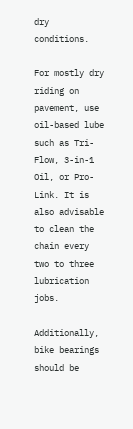dry conditions.

For mostly dry riding on pavement, use oil-based lube such as Tri-Flow, 3-in-1 Oil, or Pro-Link. It is also advisable to clean the chain every two to three lubrication jobs.

Additionally, bike bearings should be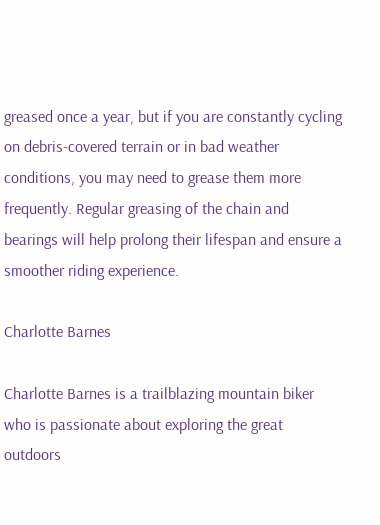greased once a year, but if you are constantly cycling on debris-covered terrain or in bad weather conditions, you may need to grease them more frequently. Regular greasing of the chain and bearings will help prolong their lifespan and ensure a smoother riding experience.

Charlotte Barnes

Charlotte Barnes is a trailblazing mountain biker who is passionate about exploring the great outdoors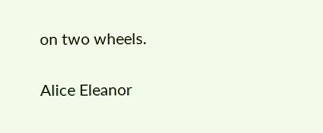on two wheels.

Alice Eleanor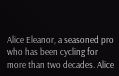Alice Eleanor, a seasoned pro who has been cycling for more than two decades. Alice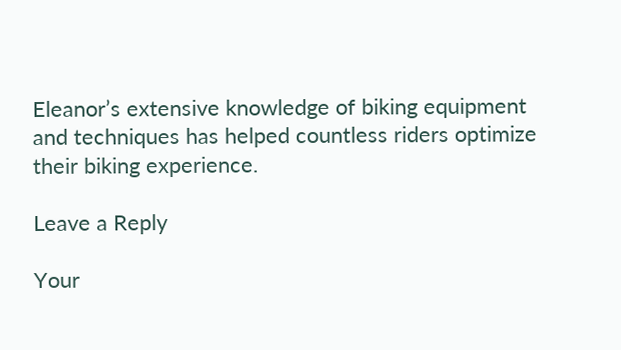Eleanor’s extensive knowledge of biking equipment and techniques has helped countless riders optimize their biking experience.

Leave a Reply

Your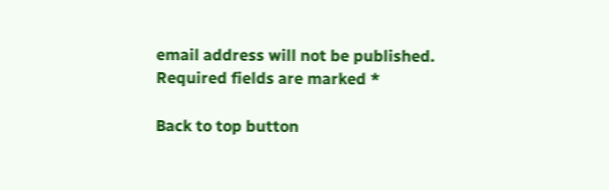email address will not be published. Required fields are marked *

Back to top button